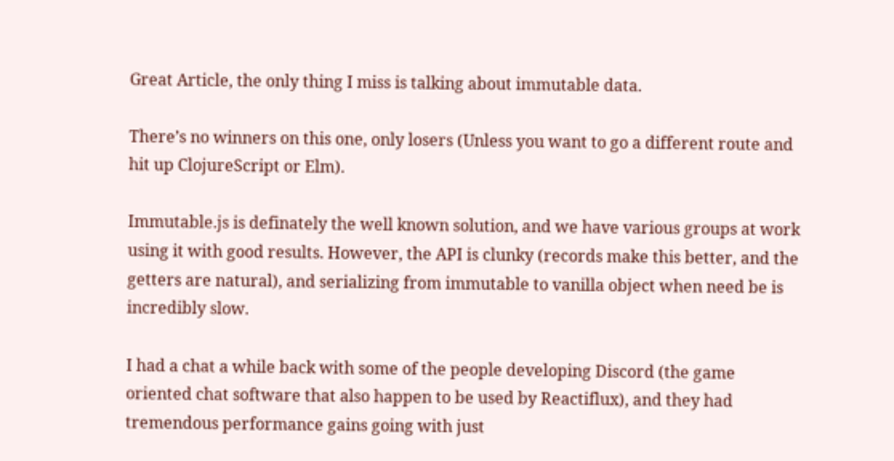Great Article, the only thing I miss is talking about immutable data.

There’s no winners on this one, only losers (Unless you want to go a different route and hit up ClojureScript or Elm).

Immutable.js is definately the well known solution, and we have various groups at work using it with good results. However, the API is clunky (records make this better, and the getters are natural), and serializing from immutable to vanilla object when need be is incredibly slow.

I had a chat a while back with some of the people developing Discord (the game oriented chat software that also happen to be used by Reactiflux), and they had tremendous performance gains going with just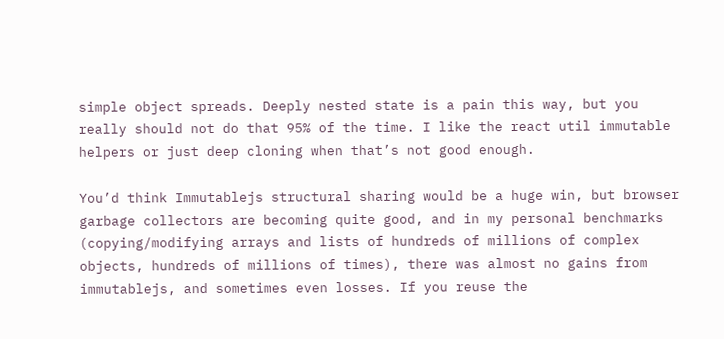simple object spreads. Deeply nested state is a pain this way, but you really should not do that 95% of the time. I like the react util immutable helpers or just deep cloning when that’s not good enough.

You’d think Immutablejs structural sharing would be a huge win, but browser garbage collectors are becoming quite good, and in my personal benchmarks (copying/modifying arrays and lists of hundreds of millions of complex objects, hundreds of millions of times), there was almost no gains from immutablejs, and sometimes even losses. If you reuse the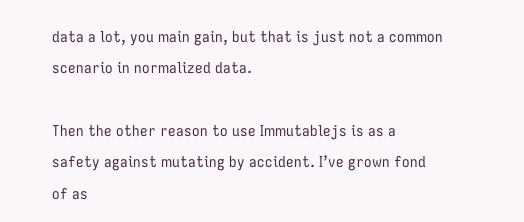data a lot, you main gain, but that is just not a common scenario in normalized data.

Then the other reason to use Immutablejs is as a safety against mutating by accident. I’ve grown fond of as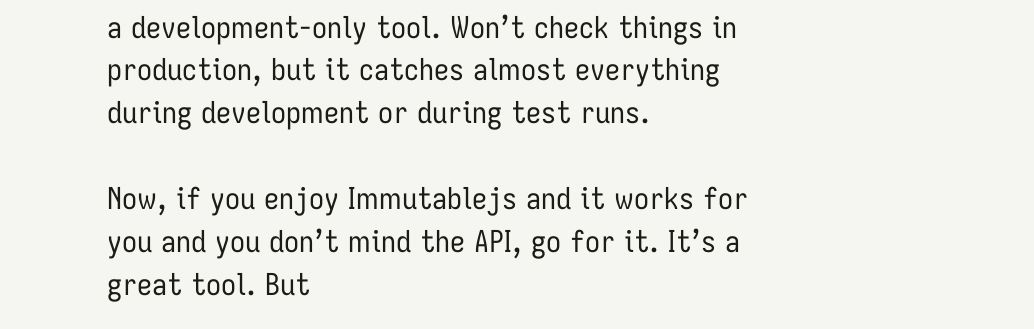a development-only tool. Won’t check things in production, but it catches almost everything during development or during test runs.

Now, if you enjoy Immutablejs and it works for you and you don’t mind the API, go for it. It’s a great tool. But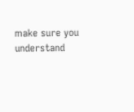make sure you understand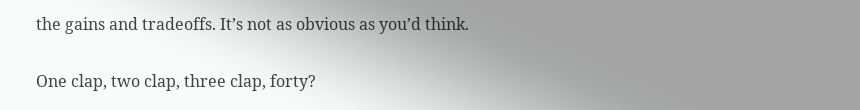the gains and tradeoffs. It’s not as obvious as you’d think.

One clap, two clap, three clap, forty?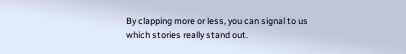By clapping more or less, you can signal to us which stories really stand out.